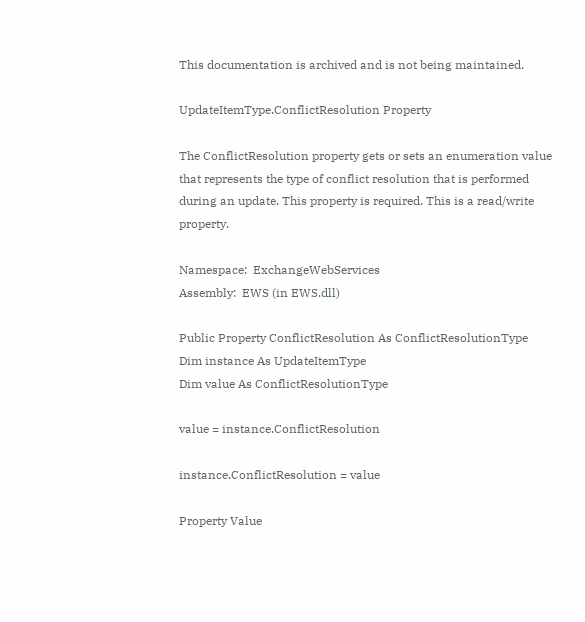This documentation is archived and is not being maintained.

UpdateItemType.ConflictResolution Property

The ConflictResolution property gets or sets an enumeration value that represents the type of conflict resolution that is performed during an update. This property is required. This is a read/write property.

Namespace:  ExchangeWebServices
Assembly:  EWS (in EWS.dll)

Public Property ConflictResolution As ConflictResolutionType
Dim instance As UpdateItemType
Dim value As ConflictResolutionType

value = instance.ConflictResolution

instance.ConflictResolution = value

Property Value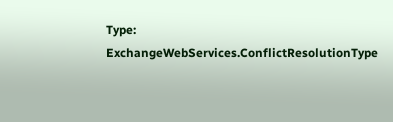Type: ExchangeWebServices.ConflictResolutionType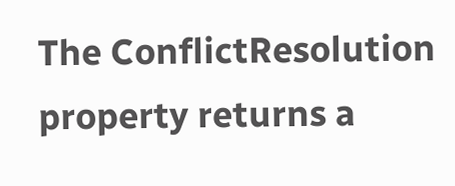The ConflictResolution property returns a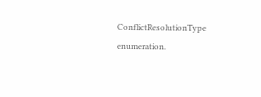ConflictResolutionType enumeration.